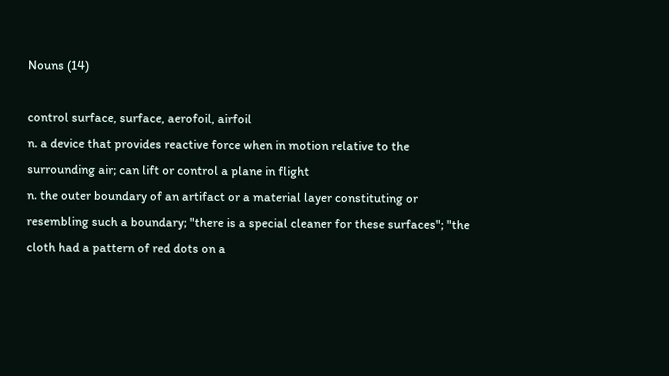Nouns (14)

control surface, surface, aerofoil, airfoil
n. a device that provides reactive force when in motion relative to the surrounding air; can lift or control a plane in flight
n. the outer boundary of an artifact or a material layer constituting or resembling such a boundary; "there is a special cleaner for these surfaces"; "the cloth had a pattern of red dots on a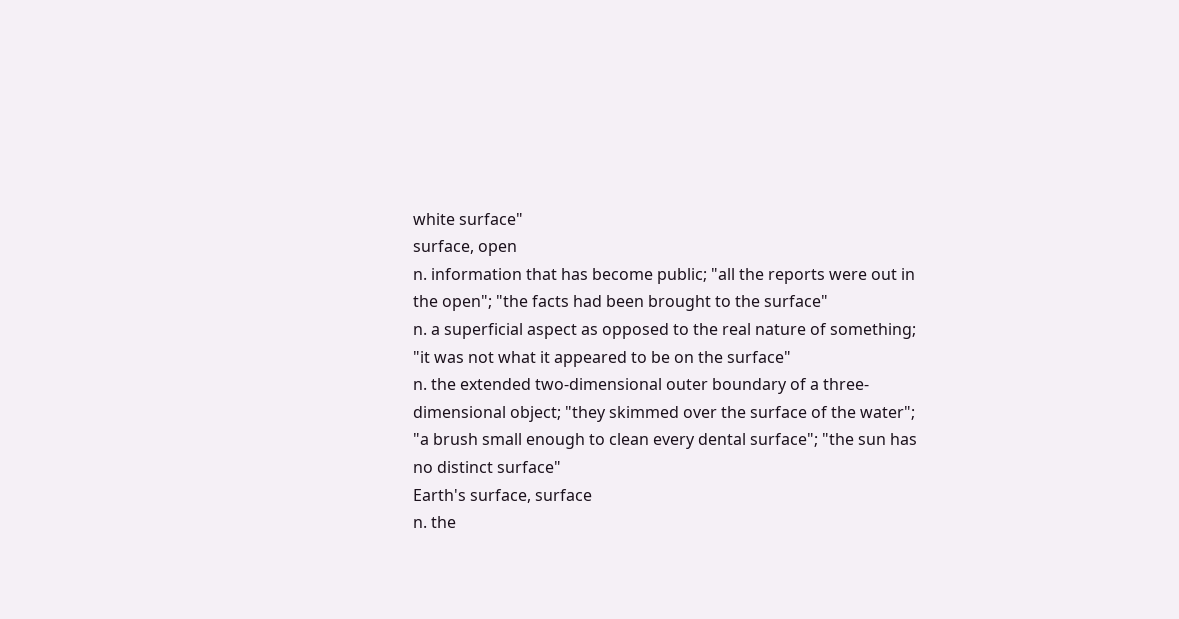white surface"
surface, open
n. information that has become public; "all the reports were out in the open"; "the facts had been brought to the surface"
n. a superficial aspect as opposed to the real nature of something; "it was not what it appeared to be on the surface"
n. the extended two-dimensional outer boundary of a three-dimensional object; "they skimmed over the surface of the water"; "a brush small enough to clean every dental surface"; "the sun has no distinct surface"
Earth's surface, surface
n. the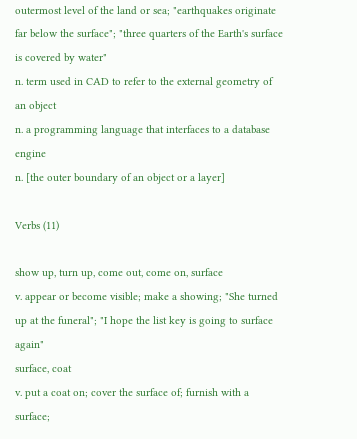outermost level of the land or sea; "earthquakes originate far below the surface"; "three quarters of the Earth's surface is covered by water"
n. term used in CAD to refer to the external geometry of an object
n. a programming language that interfaces to a database engine
n. [the outer boundary of an object or a layer]

Verbs (11)

show up, turn up, come out, come on, surface
v. appear or become visible; make a showing; "She turned up at the funeral"; "I hope the list key is going to surface again"
surface, coat
v. put a coat on; cover the surface of; furnish with a surface;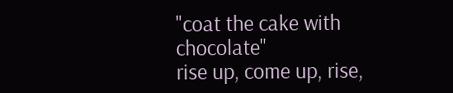"coat the cake with chocolate"
rise up, come up, rise,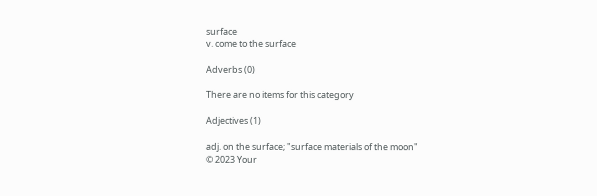surface
v. come to the surface

Adverbs (0)

There are no items for this category

Adjectives (1)

adj. on the surface; "surface materials of the moon"
© 2023 Your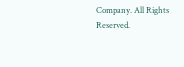Company. All Rights Reserved.